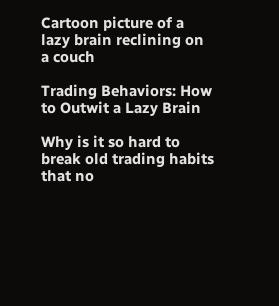Cartoon picture of a lazy brain reclining on a couch

Trading Behaviors: How to Outwit a Lazy Brain

Why is it so hard to break old trading habits that no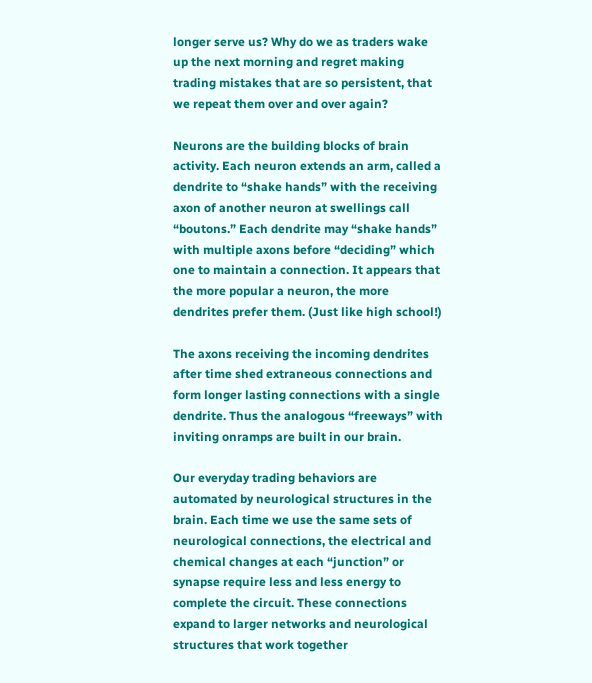longer serve us? Why do we as traders wake up the next morning and regret making trading mistakes that are so persistent, that we repeat them over and over again?

Neurons are the building blocks of brain activity. Each neuron extends an arm, called a dendrite to “shake hands” with the receiving axon of another neuron at swellings call “boutons.” Each dendrite may “shake hands” with multiple axons before “deciding” which one to maintain a connection. It appears that the more popular a neuron, the more dendrites prefer them. (Just like high school!)

The axons receiving the incoming dendrites after time shed extraneous connections and form longer lasting connections with a single dendrite. Thus the analogous “freeways” with inviting onramps are built in our brain.

Our everyday trading behaviors are automated by neurological structures in the brain. Each time we use the same sets of neurological connections, the electrical and chemical changes at each “junction” or synapse require less and less energy to complete the circuit. These connections expand to larger networks and neurological structures that work together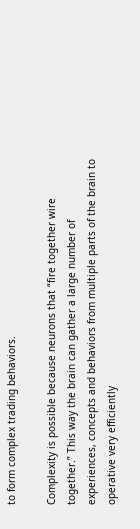to form complex trading behaviors.

Complexity is possible because neurons that “fire together wire together.” This way the brain can gather a large number of experiences, concepts and behaviors from multiple parts of the brain to operative very efficiently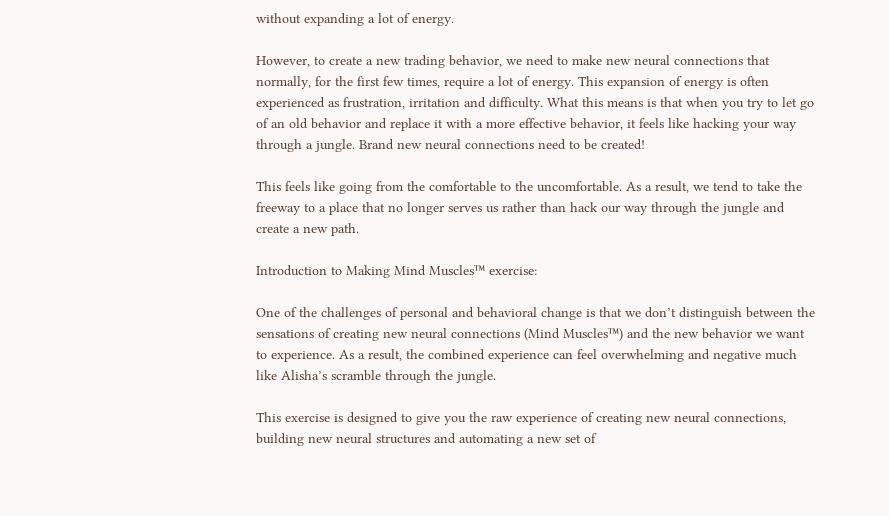without expanding a lot of energy.

However, to create a new trading behavior, we need to make new neural connections that normally, for the first few times, require a lot of energy. This expansion of energy is often experienced as frustration, irritation and difficulty. What this means is that when you try to let go of an old behavior and replace it with a more effective behavior, it feels like hacking your way through a jungle. Brand new neural connections need to be created!

This feels like going from the comfortable to the uncomfortable. As a result, we tend to take the freeway to a place that no longer serves us rather than hack our way through the jungle and create a new path.

Introduction to Making Mind Muscles™ exercise:

One of the challenges of personal and behavioral change is that we don’t distinguish between the sensations of creating new neural connections (Mind Muscles™) and the new behavior we want to experience. As a result, the combined experience can feel overwhelming and negative much like Alisha’s scramble through the jungle.

This exercise is designed to give you the raw experience of creating new neural connections, building new neural structures and automating a new set of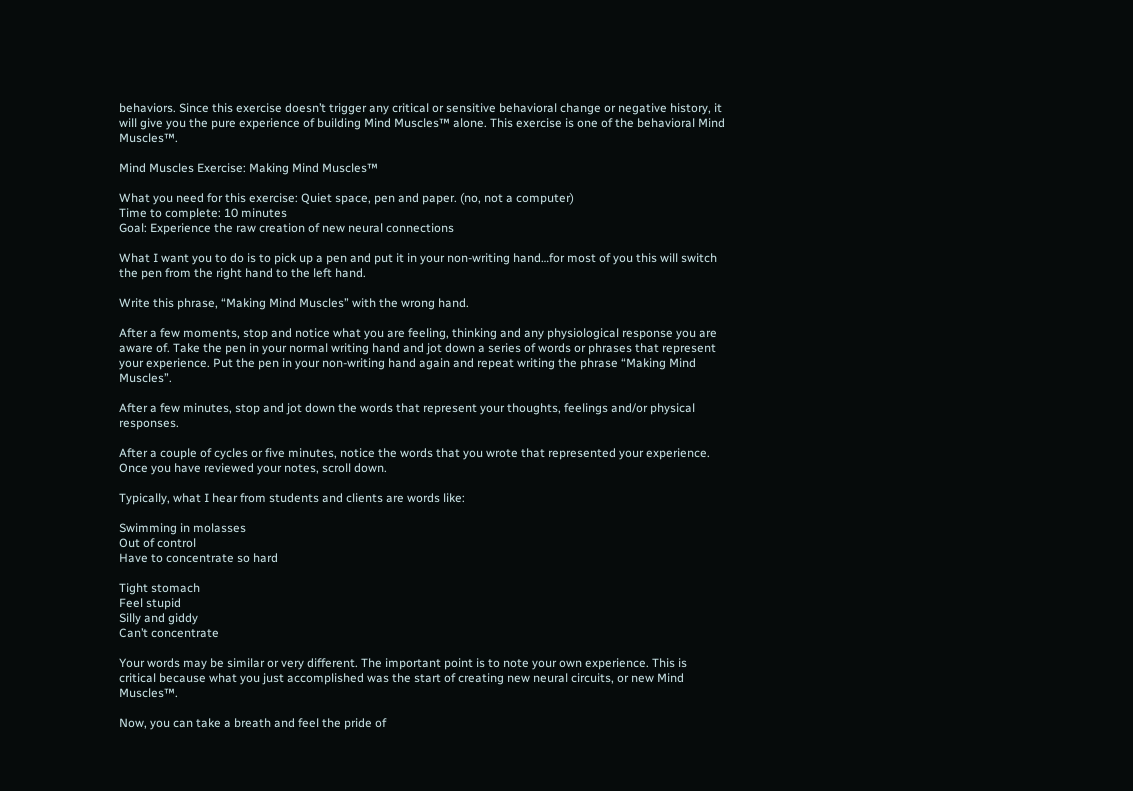behaviors. Since this exercise doesn’t trigger any critical or sensitive behavioral change or negative history, it will give you the pure experience of building Mind Muscles™ alone. This exercise is one of the behavioral Mind Muscles™.

Mind Muscles Exercise: Making Mind Muscles™

What you need for this exercise: Quiet space, pen and paper. (no, not a computer)
Time to complete: 10 minutes
Goal: Experience the raw creation of new neural connections

What I want you to do is to pick up a pen and put it in your non-writing hand…for most of you this will switch the pen from the right hand to the left hand.

Write this phrase, “Making Mind Muscles” with the wrong hand.

After a few moments, stop and notice what you are feeling, thinking and any physiological response you are aware of. Take the pen in your normal writing hand and jot down a series of words or phrases that represent your experience. Put the pen in your non-writing hand again and repeat writing the phrase “Making Mind Muscles”.

After a few minutes, stop and jot down the words that represent your thoughts, feelings and/or physical responses.

After a couple of cycles or five minutes, notice the words that you wrote that represented your experience. Once you have reviewed your notes, scroll down.

Typically, what I hear from students and clients are words like:

Swimming in molasses
Out of control
Have to concentrate so hard

Tight stomach
Feel stupid
Silly and giddy
Can’t concentrate

Your words may be similar or very different. The important point is to note your own experience. This is critical because what you just accomplished was the start of creating new neural circuits, or new Mind Muscles™.

Now, you can take a breath and feel the pride of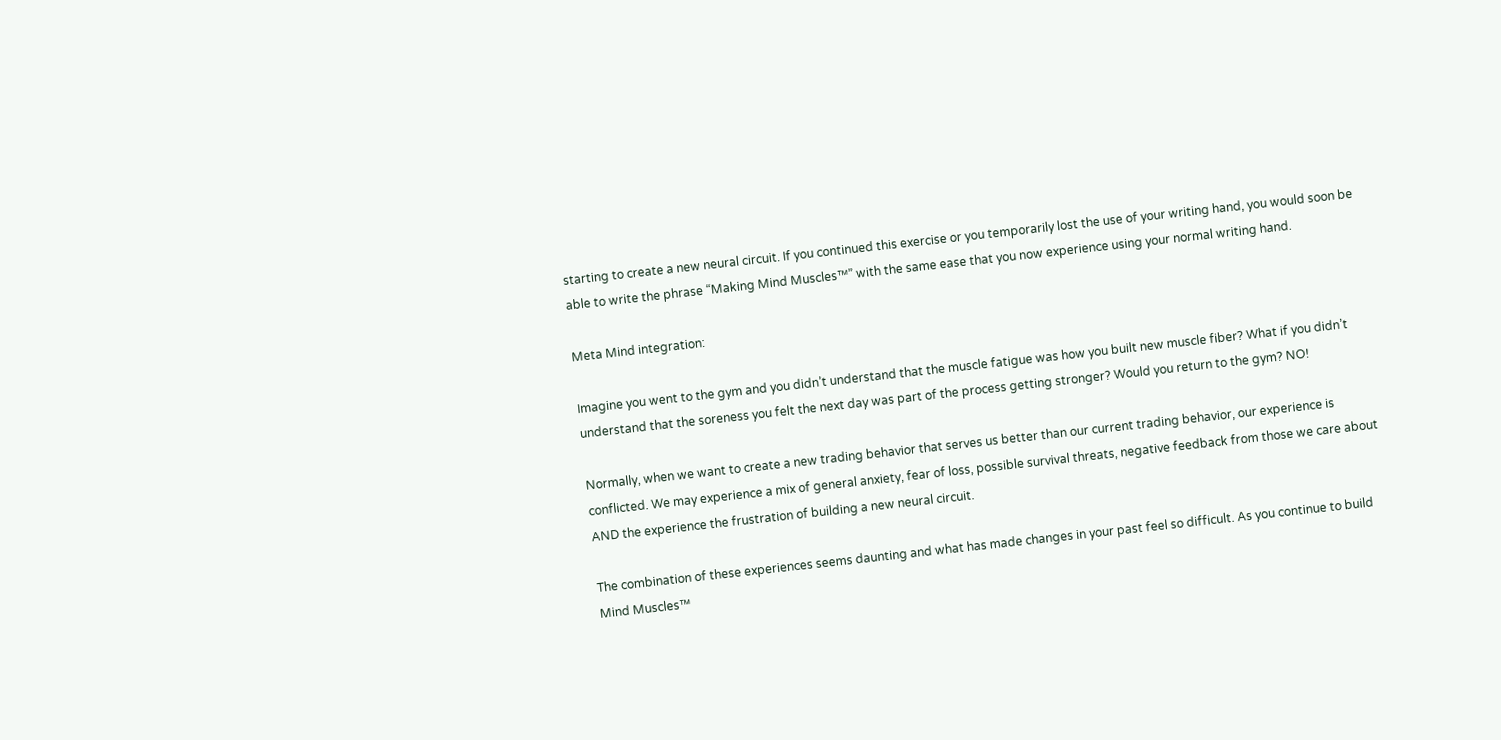starting to create a new neural circuit. If you continued this exercise or you temporarily lost the use of your writing hand, you would soon be able to write the phrase “Making Mind Muscles™” with the same ease that you now experience using your normal writing hand.

Meta Mind integration:

Imagine you went to the gym and you didn’t understand that the muscle fatigue was how you built new muscle fiber? What if you didn’t understand that the soreness you felt the next day was part of the process getting stronger? Would you return to the gym? NO!

Normally, when we want to create a new trading behavior that serves us better than our current trading behavior, our experience is conflicted. We may experience a mix of general anxiety, fear of loss, possible survival threats, negative feedback from those we care about AND the experience the frustration of building a new neural circuit.

The combination of these experiences seems daunting and what has made changes in your past feel so difficult. As you continue to build Mind Muscles™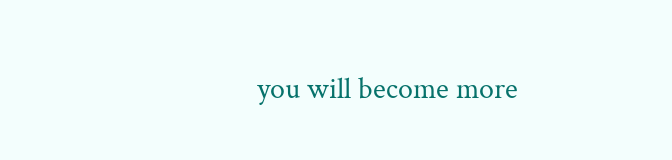you will become more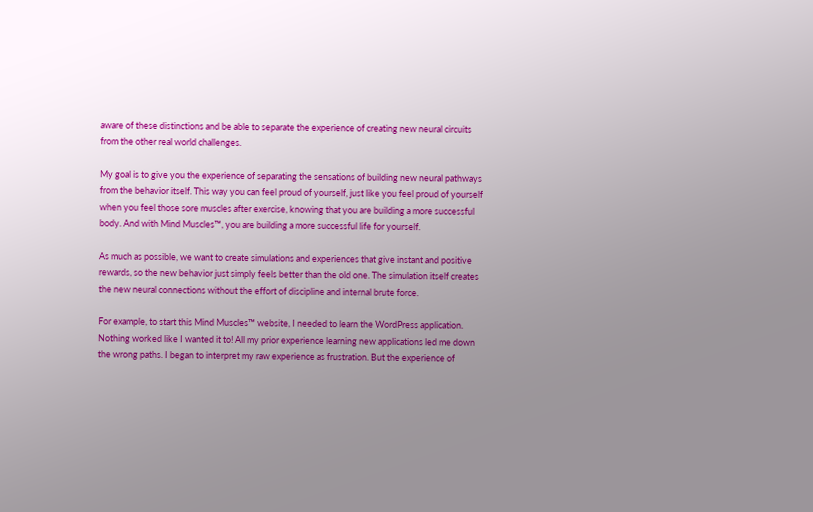aware of these distinctions and be able to separate the experience of creating new neural circuits from the other real world challenges.

My goal is to give you the experience of separating the sensations of building new neural pathways from the behavior itself. This way you can feel proud of yourself, just like you feel proud of yourself when you feel those sore muscles after exercise, knowing that you are building a more successful body. And with Mind Muscles™, you are building a more successful life for yourself.

As much as possible, we want to create simulations and experiences that give instant and positive rewards, so the new behavior just simply feels better than the old one. The simulation itself creates the new neural connections without the effort of discipline and internal brute force.

For example, to start this Mind Muscles™ website, I needed to learn the WordPress application. Nothing worked like I wanted it to! All my prior experience learning new applications led me down the wrong paths. I began to interpret my raw experience as frustration. But the experience of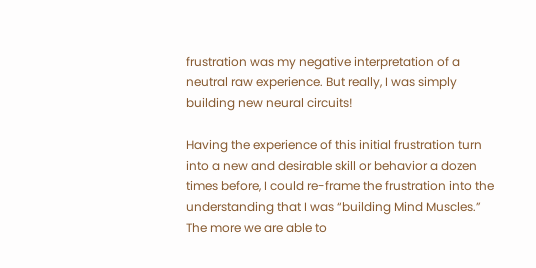frustration was my negative interpretation of a neutral raw experience. But really, I was simply building new neural circuits!

Having the experience of this initial frustration turn into a new and desirable skill or behavior a dozen times before, I could re-frame the frustration into the understanding that I was “building Mind Muscles.” The more we are able to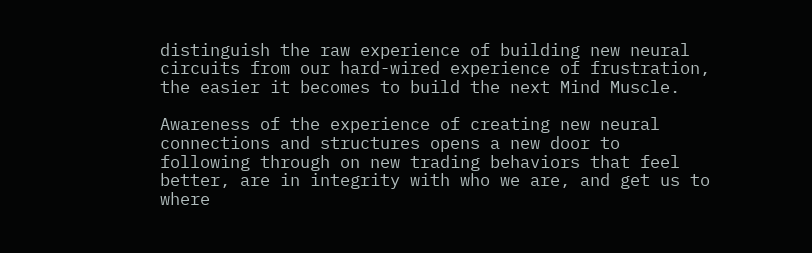distinguish the raw experience of building new neural circuits from our hard-wired experience of frustration, the easier it becomes to build the next Mind Muscle.

Awareness of the experience of creating new neural connections and structures opens a new door to following through on new trading behaviors that feel better, are in integrity with who we are, and get us to where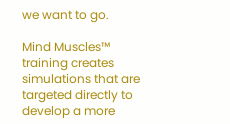we want to go.

Mind Muscles™ training creates simulations that are targeted directly to develop a more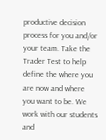productive decision process for you and/or your team. Take the Trader Test to help define the where you are now and where you want to be. We work with our students and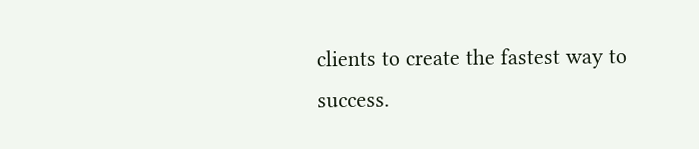clients to create the fastest way to success.